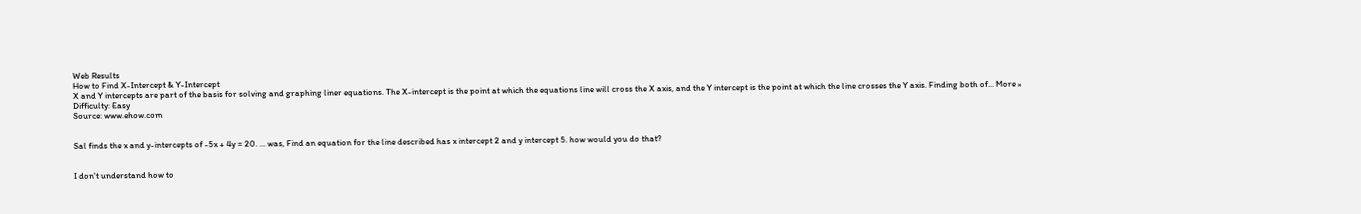Web Results
How to Find X-Intercept & Y-Intercept
X and Y intercepts are part of the basis for solving and graphing liner equations. The X-intercept is the point at which the equations line will cross the X axis, and the Y intercept is the point at which the line crosses the Y axis. Finding both of... More »
Difficulty: Easy
Source: www.ehow.com


Sal finds the x and y-intercepts of -5x + 4y = 20. ... was, Find an equation for the line described has x intercept 2 and y intercept 5. how would you do that?


I don't understand how to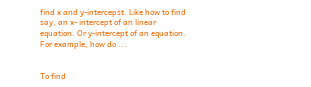find x and y-intercepst. Like how to find say, an x- intercept of an linear equation. Or y-intercept of an equation. For example, how do ...


To find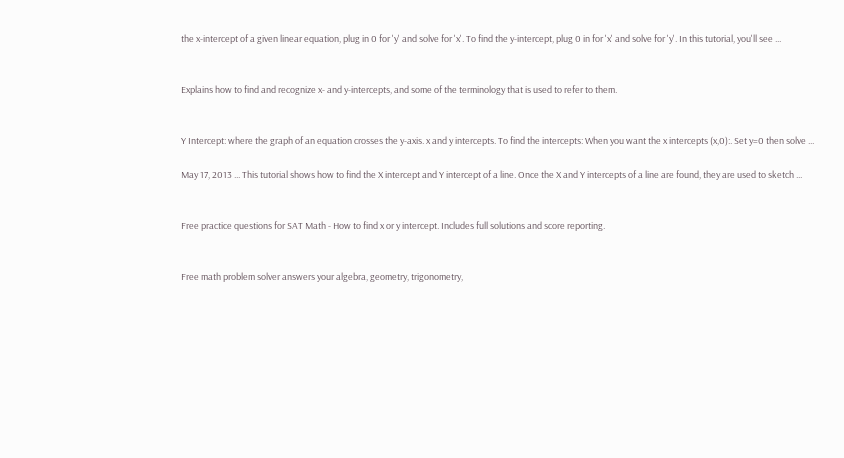the x-intercept of a given linear equation, plug in 0 for 'y' and solve for 'x'. To find the y-intercept, plug 0 in for 'x' and solve for 'y'. In this tutorial, you'll see ...


Explains how to find and recognize x- and y-intercepts, and some of the terminology that is used to refer to them.


Y Intercept: where the graph of an equation crosses the y-axis. x and y intercepts. To find the intercepts: When you want the x intercepts (x,0):. Set y=0 then solve ...

May 17, 2013 ... This tutorial shows how to find the X intercept and Y intercept of a line. Once the X and Y intercepts of a line are found, they are used to sketch ...


Free practice questions for SAT Math - How to find x or y intercept. Includes full solutions and score reporting.


Free math problem solver answers your algebra, geometry, trigonometry,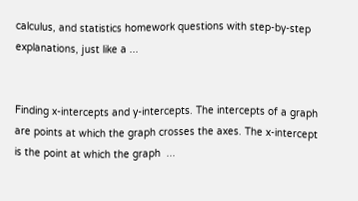calculus, and statistics homework questions with step-by-step explanations, just like a ...


Finding x-intercepts and y-intercepts. The intercepts of a graph are points at which the graph crosses the axes. The x-intercept is the point at which the graph  ...